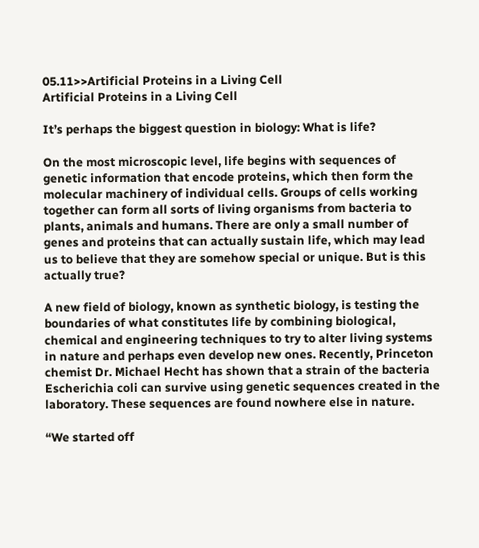05.11>>Artificial Proteins in a Living Cell
Artificial Proteins in a Living Cell

It’s perhaps the biggest question in biology: What is life?

On the most microscopic level, life begins with sequences of genetic information that encode proteins, which then form the molecular machinery of individual cells. Groups of cells working together can form all sorts of living organisms from bacteria to plants, animals and humans. There are only a small number of genes and proteins that can actually sustain life, which may lead us to believe that they are somehow special or unique. But is this actually true?

A new field of biology, known as synthetic biology, is testing the boundaries of what constitutes life by combining biological, chemical and engineering techniques to try to alter living systems in nature and perhaps even develop new ones. Recently, Princeton chemist Dr. Michael Hecht has shown that a strain of the bacteria Escherichia coli can survive using genetic sequences created in the laboratory. These sequences are found nowhere else in nature.

“We started off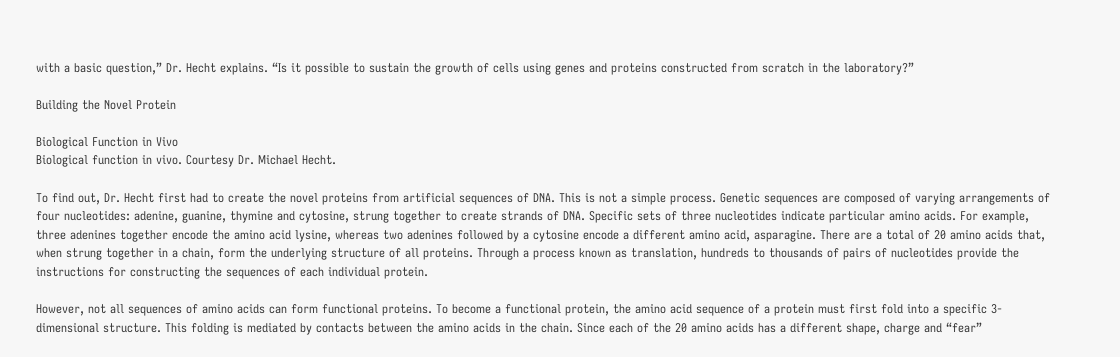with a basic question,” Dr. Hecht explains. “Is it possible to sustain the growth of cells using genes and proteins constructed from scratch in the laboratory?”

Building the Novel Protein

Biological Function in Vivo
Biological function in vivo. Courtesy Dr. Michael Hecht.

To find out, Dr. Hecht first had to create the novel proteins from artificial sequences of DNA. This is not a simple process. Genetic sequences are composed of varying arrangements of four nucleotides: adenine, guanine, thymine and cytosine, strung together to create strands of DNA. Specific sets of three nucleotides indicate particular amino acids. For example, three adenines together encode the amino acid lysine, whereas two adenines followed by a cytosine encode a different amino acid, asparagine. There are a total of 20 amino acids that, when strung together in a chain, form the underlying structure of all proteins. Through a process known as translation, hundreds to thousands of pairs of nucleotides provide the instructions for constructing the sequences of each individual protein.

However, not all sequences of amino acids can form functional proteins. To become a functional protein, the amino acid sequence of a protein must first fold into a specific 3-dimensional structure. This folding is mediated by contacts between the amino acids in the chain. Since each of the 20 amino acids has a different shape, charge and “fear”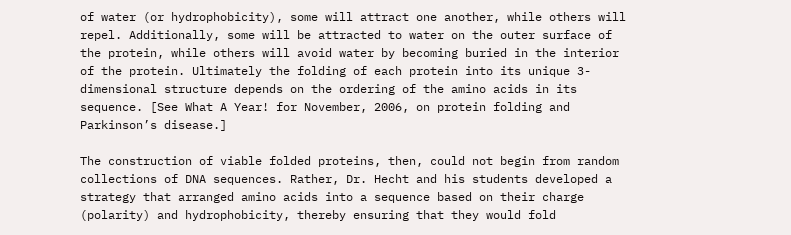of water (or hydrophobicity), some will attract one another, while others will repel. Additionally, some will be attracted to water on the outer surface of the protein, while others will avoid water by becoming buried in the interior of the protein. Ultimately the folding of each protein into its unique 3-dimensional structure depends on the ordering of the amino acids in its sequence. [See What A Year! for November, 2006, on protein folding and Parkinson’s disease.]

The construction of viable folded proteins, then, could not begin from random collections of DNA sequences. Rather, Dr. Hecht and his students developed a strategy that arranged amino acids into a sequence based on their charge (polarity) and hydrophobicity, thereby ensuring that they would fold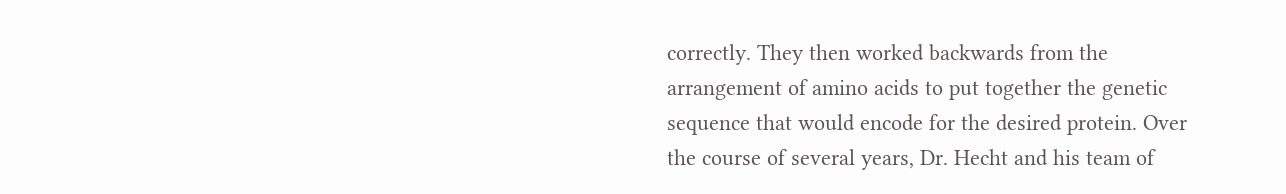correctly. They then worked backwards from the arrangement of amino acids to put together the genetic sequence that would encode for the desired protein. Over the course of several years, Dr. Hecht and his team of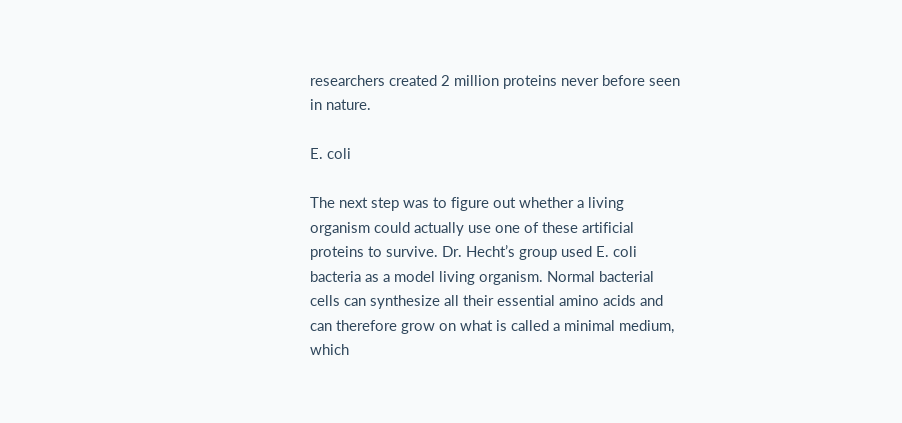researchers created 2 million proteins never before seen in nature.

E. coli

The next step was to figure out whether a living organism could actually use one of these artificial proteins to survive. Dr. Hecht’s group used E. coli bacteria as a model living organism. Normal bacterial cells can synthesize all their essential amino acids and can therefore grow on what is called a minimal medium, which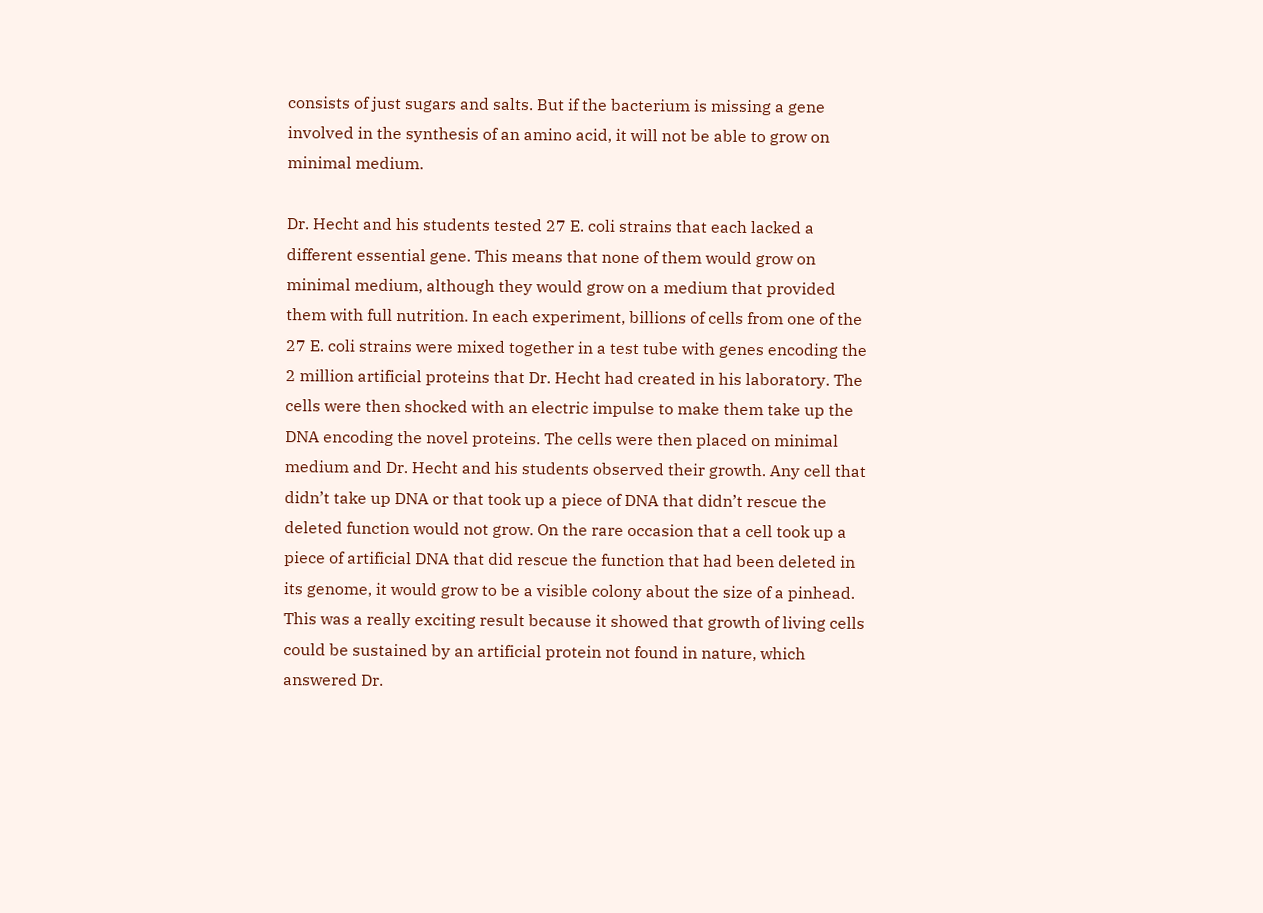consists of just sugars and salts. But if the bacterium is missing a gene involved in the synthesis of an amino acid, it will not be able to grow on minimal medium.

Dr. Hecht and his students tested 27 E. coli strains that each lacked a different essential gene. This means that none of them would grow on minimal medium, although they would grow on a medium that provided them with full nutrition. In each experiment, billions of cells from one of the 27 E. coli strains were mixed together in a test tube with genes encoding the 2 million artificial proteins that Dr. Hecht had created in his laboratory. The cells were then shocked with an electric impulse to make them take up the DNA encoding the novel proteins. The cells were then placed on minimal medium and Dr. Hecht and his students observed their growth. Any cell that didn’t take up DNA or that took up a piece of DNA that didn’t rescue the deleted function would not grow. On the rare occasion that a cell took up a piece of artificial DNA that did rescue the function that had been deleted in its genome, it would grow to be a visible colony about the size of a pinhead. This was a really exciting result because it showed that growth of living cells could be sustained by an artificial protein not found in nature, which answered Dr.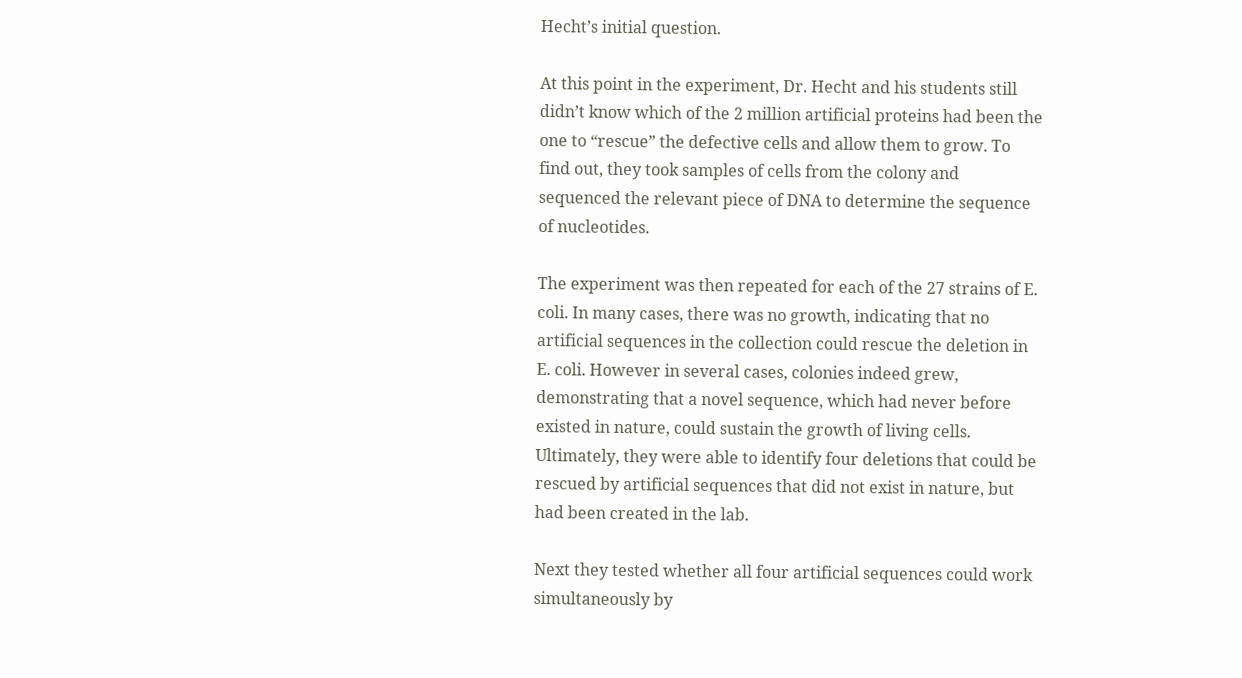Hecht’s initial question.

At this point in the experiment, Dr. Hecht and his students still didn’t know which of the 2 million artificial proteins had been the one to “rescue” the defective cells and allow them to grow. To find out, they took samples of cells from the colony and sequenced the relevant piece of DNA to determine the sequence of nucleotides.

The experiment was then repeated for each of the 27 strains of E. coli. In many cases, there was no growth, indicating that no artificial sequences in the collection could rescue the deletion in E. coli. However in several cases, colonies indeed grew, demonstrating that a novel sequence, which had never before existed in nature, could sustain the growth of living cells. Ultimately, they were able to identify four deletions that could be rescued by artificial sequences that did not exist in nature, but had been created in the lab.

Next they tested whether all four artificial sequences could work simultaneously by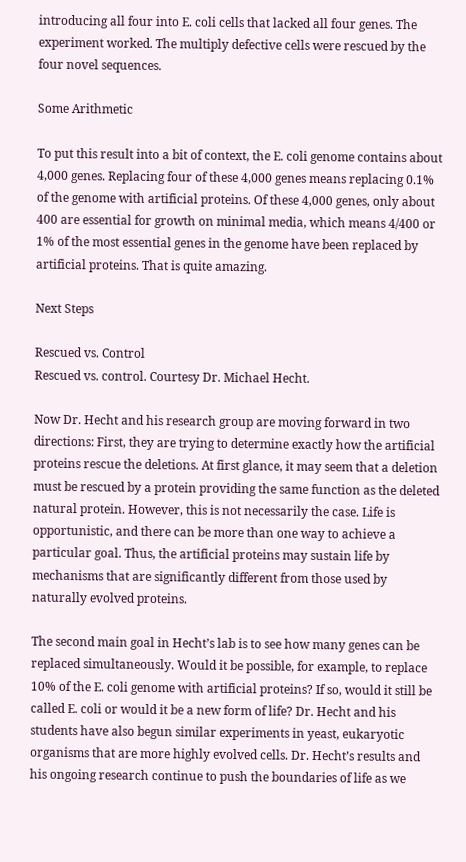introducing all four into E. coli cells that lacked all four genes. The experiment worked. The multiply defective cells were rescued by the four novel sequences.

Some Arithmetic

To put this result into a bit of context, the E. coli genome contains about 4,000 genes. Replacing four of these 4,000 genes means replacing 0.1% of the genome with artificial proteins. Of these 4,000 genes, only about 400 are essential for growth on minimal media, which means 4/400 or 1% of the most essential genes in the genome have been replaced by artificial proteins. That is quite amazing.

Next Steps

Rescued vs. Control
Rescued vs. control. Courtesy Dr. Michael Hecht.

Now Dr. Hecht and his research group are moving forward in two directions: First, they are trying to determine exactly how the artificial proteins rescue the deletions. At first glance, it may seem that a deletion must be rescued by a protein providing the same function as the deleted natural protein. However, this is not necessarily the case. Life is opportunistic, and there can be more than one way to achieve a particular goal. Thus, the artificial proteins may sustain life by mechanisms that are significantly different from those used by naturally evolved proteins.

The second main goal in Hecht’s lab is to see how many genes can be replaced simultaneously. Would it be possible, for example, to replace 10% of the E. coli genome with artificial proteins? If so, would it still be called E. coli or would it be a new form of life? Dr. Hecht and his students have also begun similar experiments in yeast, eukaryotic organisms that are more highly evolved cells. Dr. Hecht’s results and his ongoing research continue to push the boundaries of life as we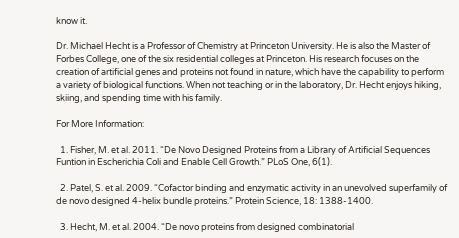know it.

Dr. Michael Hecht is a Professor of Chemistry at Princeton University. He is also the Master of Forbes College, one of the six residential colleges at Princeton. His research focuses on the creation of artificial genes and proteins not found in nature, which have the capability to perform a variety of biological functions. When not teaching or in the laboratory, Dr. Hecht enjoys hiking, skiing, and spending time with his family.

For More Information:

  1. Fisher, M. et al. 2011. “De Novo Designed Proteins from a Library of Artificial Sequences Funtion in Escherichia Coli and Enable Cell Growth.” PLoS One, 6(1).

  2. Patel, S. et al. 2009. “Cofactor binding and enzymatic activity in an unevolved superfamily of de novo designed 4-helix bundle proteins.” Protein Science, 18: 1388-1400.

  3. Hecht, M. et al. 2004. “De novo proteins from designed combinatorial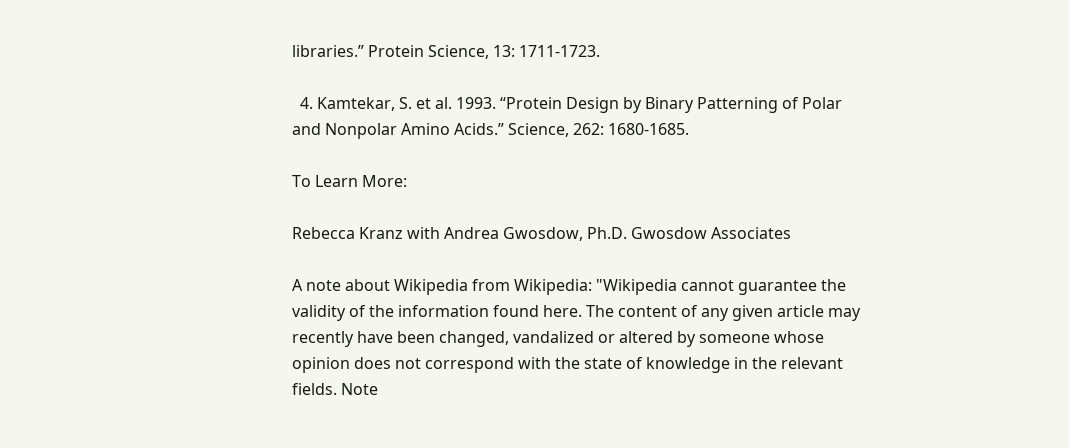libraries.” Protein Science, 13: 1711-1723.

  4. Kamtekar, S. et al. 1993. “Protein Design by Binary Patterning of Polar and Nonpolar Amino Acids.” Science, 262: 1680-1685.

To Learn More:

Rebecca Kranz with Andrea Gwosdow, Ph.D. Gwosdow Associates

A note about Wikipedia from Wikipedia: "Wikipedia cannot guarantee the validity of the information found here. The content of any given article may recently have been changed, vandalized or altered by someone whose opinion does not correspond with the state of knowledge in the relevant fields. Note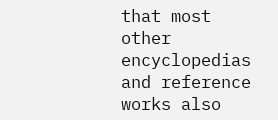that most other encyclopedias and reference works also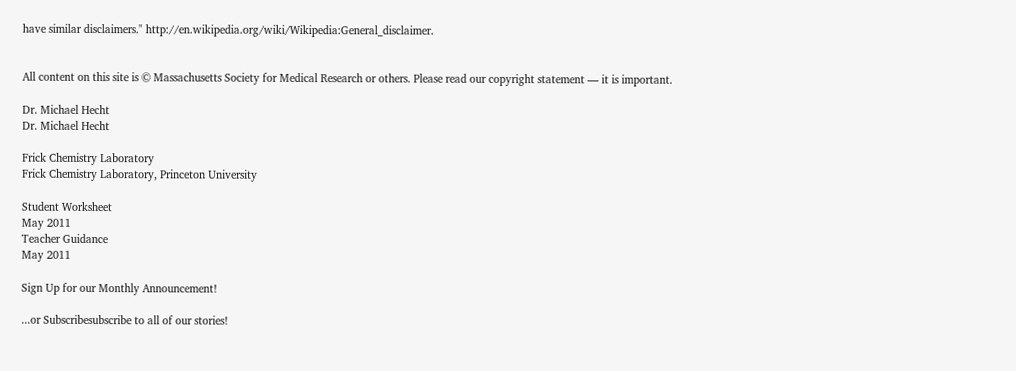have similar disclaimers." http://en.wikipedia.org/wiki/Wikipedia:General_disclaimer.


All content on this site is © Massachusetts Society for Medical Research or others. Please read our copyright statement — it is important.

Dr. Michael Hecht
Dr. Michael Hecht

Frick Chemistry Laboratory
Frick Chemistry Laboratory, Princeton University

Student Worksheet
May 2011
Teacher Guidance
May 2011

Sign Up for our Monthly Announcement!

...or Subscribesubscribe to all of our stories!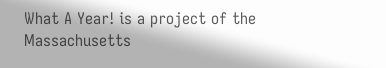What A Year! is a project of the Massachusetts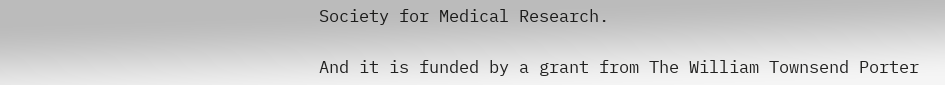Society for Medical Research.

And it is funded by a grant from The William Townsend Porter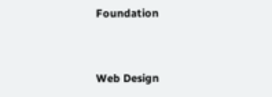Foundation


Web Design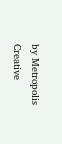by Metropolis Creative